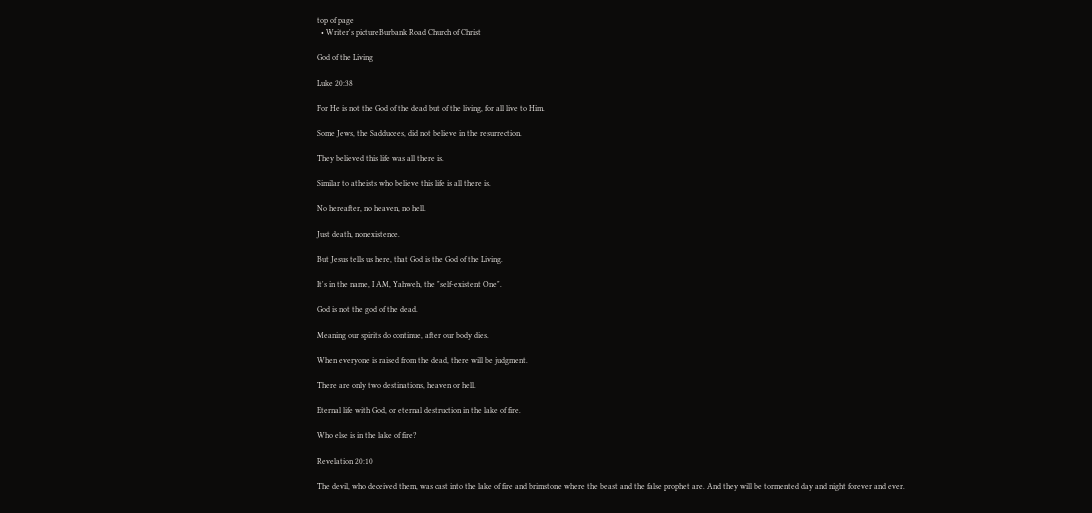top of page
  • Writer's pictureBurbank Road Church of Christ

God of the Living

Luke 20:38

For He is not the God of the dead but of the living, for all live to Him.

Some Jews, the Sadducees, did not believe in the resurrection.

They believed this life was all there is.

Similar to atheists who believe this life is all there is.

No hereafter, no heaven, no hell.

Just death, nonexistence.

But Jesus tells us here, that God is the God of the Living.

It's in the name, I AM, Yahweh, the "self-existent One".

God is not the god of the dead.

Meaning our spirits do continue, after our body dies.

When everyone is raised from the dead, there will be judgment.

There are only two destinations, heaven or hell.

Eternal life with God, or eternal destruction in the lake of fire.

Who else is in the lake of fire?

Revelation 20:10

The devil, who deceived them, was cast into the lake of fire and brimstone where the beast and the false prophet are. And they will be tormented day and night forever and ever.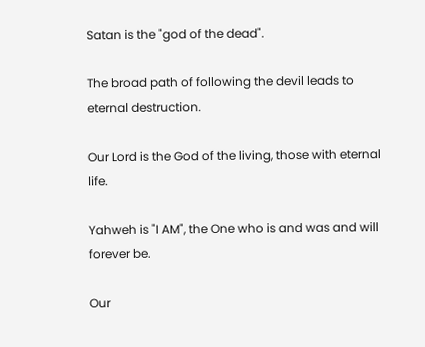Satan is the "god of the dead".

The broad path of following the devil leads to eternal destruction.

Our Lord is the God of the living, those with eternal life.

Yahweh is "I AM", the One who is and was and will forever be.

Our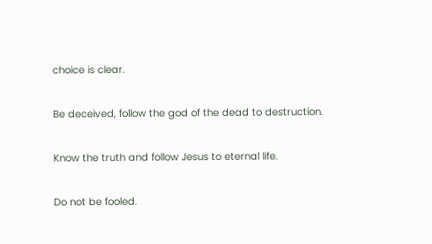choice is clear.

Be deceived, follow the god of the dead to destruction.

Know the truth and follow Jesus to eternal life.

Do not be fooled.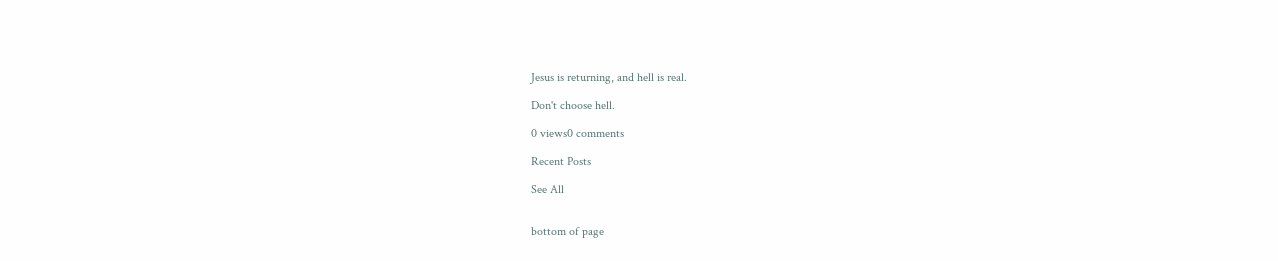Jesus is returning, and hell is real.

Don't choose hell.

0 views0 comments

Recent Posts

See All


bottom of page